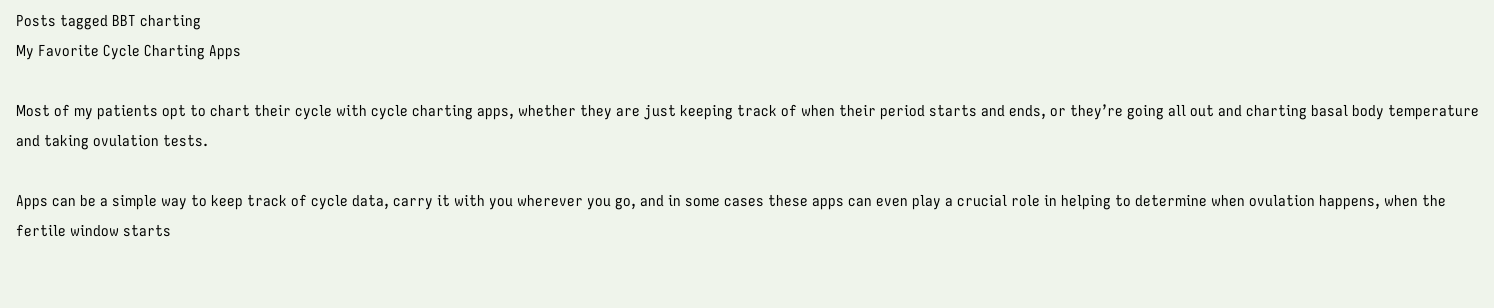Posts tagged BBT charting
My Favorite Cycle Charting Apps

Most of my patients opt to chart their cycle with cycle charting apps, whether they are just keeping track of when their period starts and ends, or they’re going all out and charting basal body temperature and taking ovulation tests.

Apps can be a simple way to keep track of cycle data, carry it with you wherever you go, and in some cases these apps can even play a crucial role in helping to determine when ovulation happens, when the fertile window starts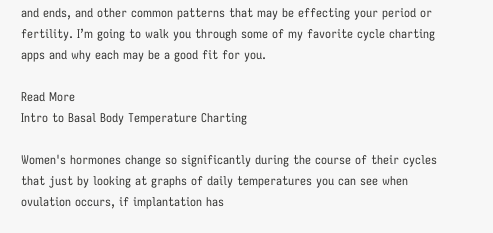and ends, and other common patterns that may be effecting your period or fertility. I’m going to walk you through some of my favorite cycle charting apps and why each may be a good fit for you.

Read More
Intro to Basal Body Temperature Charting

Women's hormones change so significantly during the course of their cycles that just by looking at graphs of daily temperatures you can see when ovulation occurs, if implantation has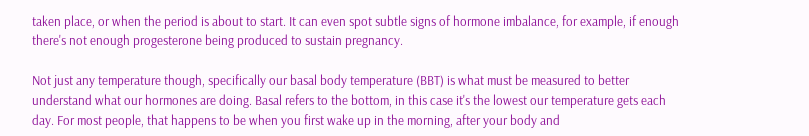taken place, or when the period is about to start. It can even spot subtle signs of hormone imbalance, for example, if enough there's not enough progesterone being produced to sustain pregnancy.

Not just any temperature though, specifically our basal body temperature (BBT) is what must be measured to better understand what our hormones are doing. Basal refers to the bottom, in this case it's the lowest our temperature gets each day. For most people, that happens to be when you first wake up in the morning, after your body and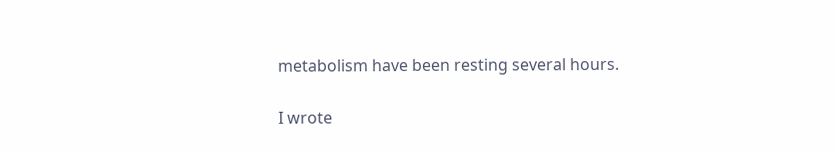metabolism have been resting several hours.

I wrote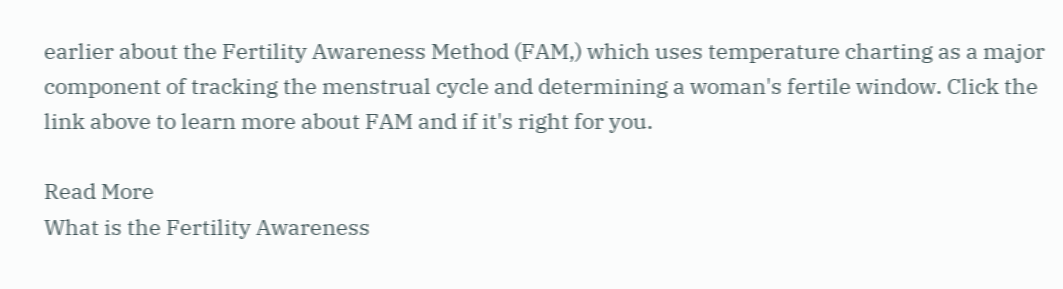earlier about the Fertility Awareness Method (FAM,) which uses temperature charting as a major component of tracking the menstrual cycle and determining a woman's fertile window. Click the link above to learn more about FAM and if it's right for you.

Read More
What is the Fertility Awareness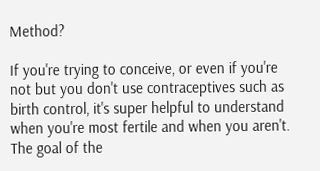Method?

If you're trying to conceive, or even if you're not but you don't use contraceptives such as birth control, it's super helpful to understand when you're most fertile and when you aren't. The goal of the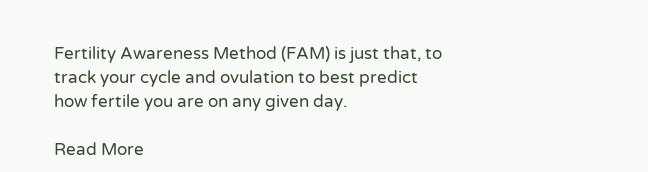Fertility Awareness Method (FAM) is just that, to track your cycle and ovulation to best predict how fertile you are on any given day.

Read More